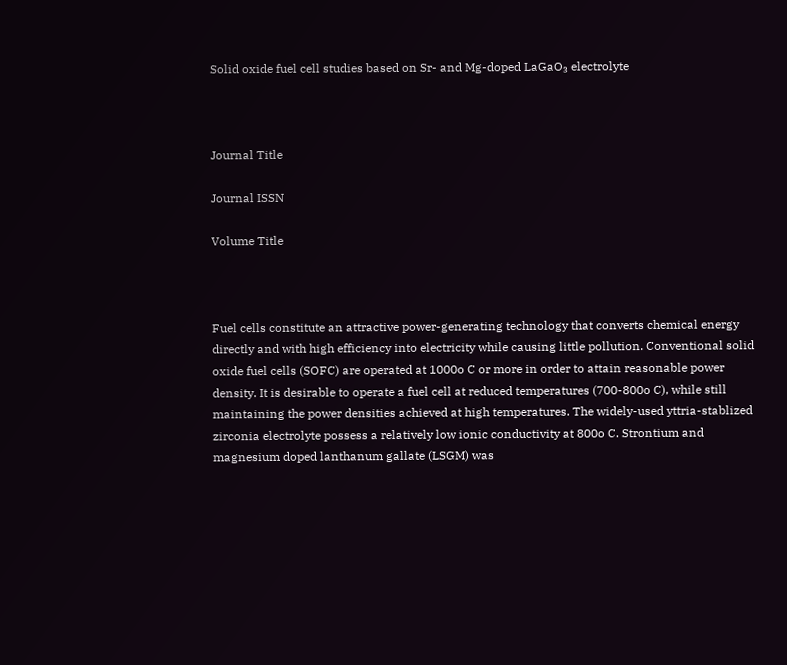Solid oxide fuel cell studies based on Sr- and Mg-doped LaGaO₃ electrolyte



Journal Title

Journal ISSN

Volume Title



Fuel cells constitute an attractive power-generating technology that converts chemical energy directly and with high efficiency into electricity while causing little pollution. Conventional solid oxide fuel cells (SOFC) are operated at 1000o C or more in order to attain reasonable power density. It is desirable to operate a fuel cell at reduced temperatures (700-800o C), while still maintaining the power densities achieved at high temperatures. The widely-used yttria-stablized zirconia electrolyte possess a relatively low ionic conductivity at 800o C. Strontium and magnesium doped lanthanum gallate (LSGM) was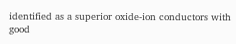identified as a superior oxide-ion conductors with good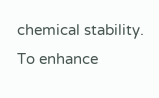chemical stability. To enhance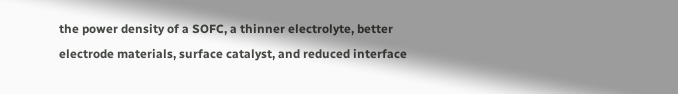the power density of a SOFC, a thinner electrolyte, better electrode materials, surface catalyst, and reduced interface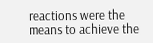reactions were the means to achieve the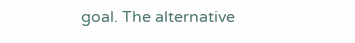goal. The alternative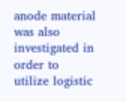anode material was also investigated in order to utilize logistic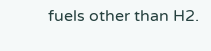fuels other than H2.